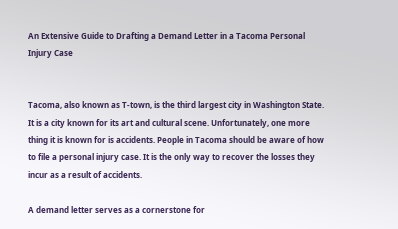An Extensive Guide to Drafting a Demand Letter in a Tacoma Personal Injury Case


Tacoma, also known as T-town, is the third largest city in Washington State. It is a city known for its art and cultural scene. Unfortunately, one more thing it is known for is accidents. People in Tacoma should be aware of how to file a personal injury case. It is the only way to recover the losses they incur as a result of accidents.

A demand letter serves as a cornerstone for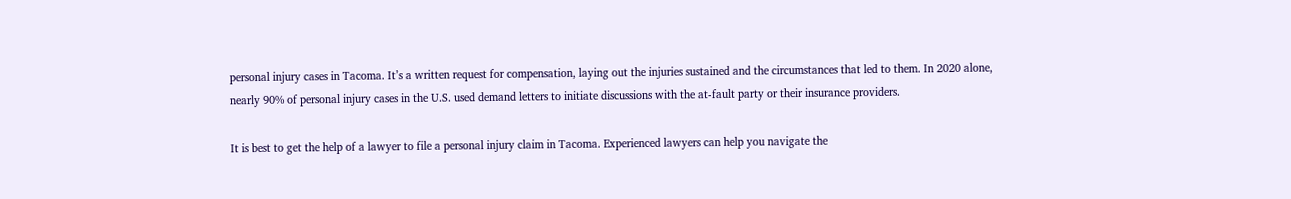personal injury cases in Tacoma. It’s a written request for compensation, laying out the injuries sustained and the circumstances that led to them. In 2020 alone, nearly 90% of personal injury cases in the U.S. used demand letters to initiate discussions with the at-fault party or their insurance providers.

It is best to get the help of a lawyer to file a personal injury claim in Tacoma. Experienced lawyers can help you navigate the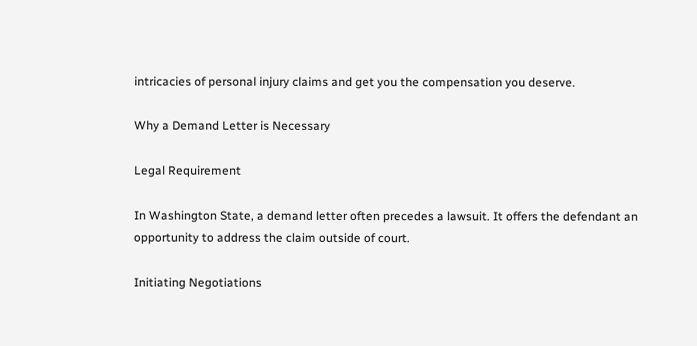intricacies of personal injury claims and get you the compensation you deserve.

Why a Demand Letter is Necessary

Legal Requirement

In Washington State, a demand letter often precedes a lawsuit. It offers the defendant an opportunity to address the claim outside of court.

Initiating Negotiations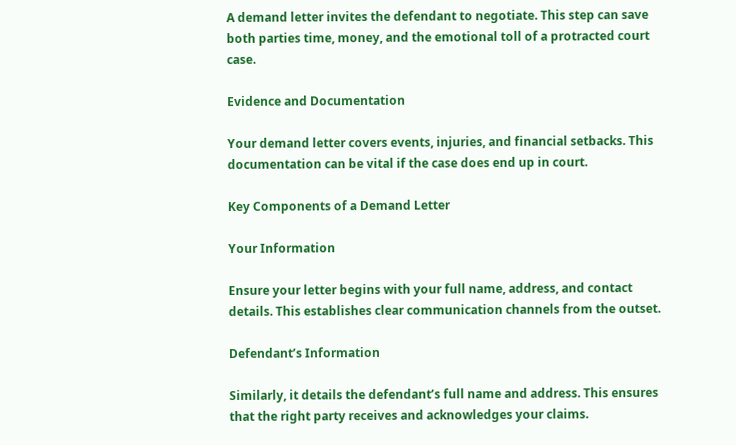A demand letter invites the defendant to negotiate. This step can save both parties time, money, and the emotional toll of a protracted court case.

Evidence and Documentation

Your demand letter covers events, injuries, and financial setbacks. This documentation can be vital if the case does end up in court.

Key Components of a Demand Letter

Your Information

Ensure your letter begins with your full name, address, and contact details. This establishes clear communication channels from the outset.

Defendant’s Information

Similarly, it details the defendant’s full name and address. This ensures that the right party receives and acknowledges your claims.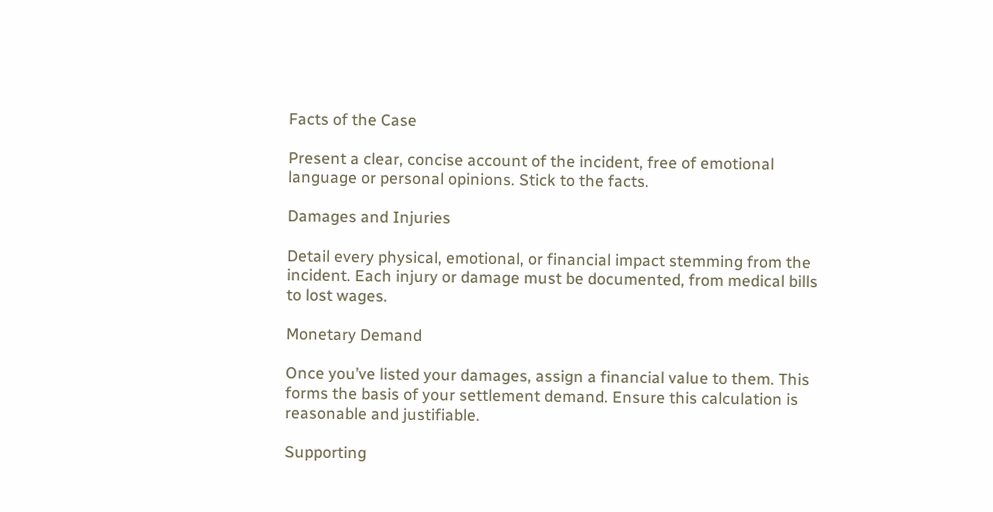Facts of the Case

Present a clear, concise account of the incident, free of emotional language or personal opinions. Stick to the facts.

Damages and Injuries

Detail every physical, emotional, or financial impact stemming from the incident. Each injury or damage must be documented, from medical bills to lost wages.

Monetary Demand

Once you’ve listed your damages, assign a financial value to them. This forms the basis of your settlement demand. Ensure this calculation is reasonable and justifiable.

Supporting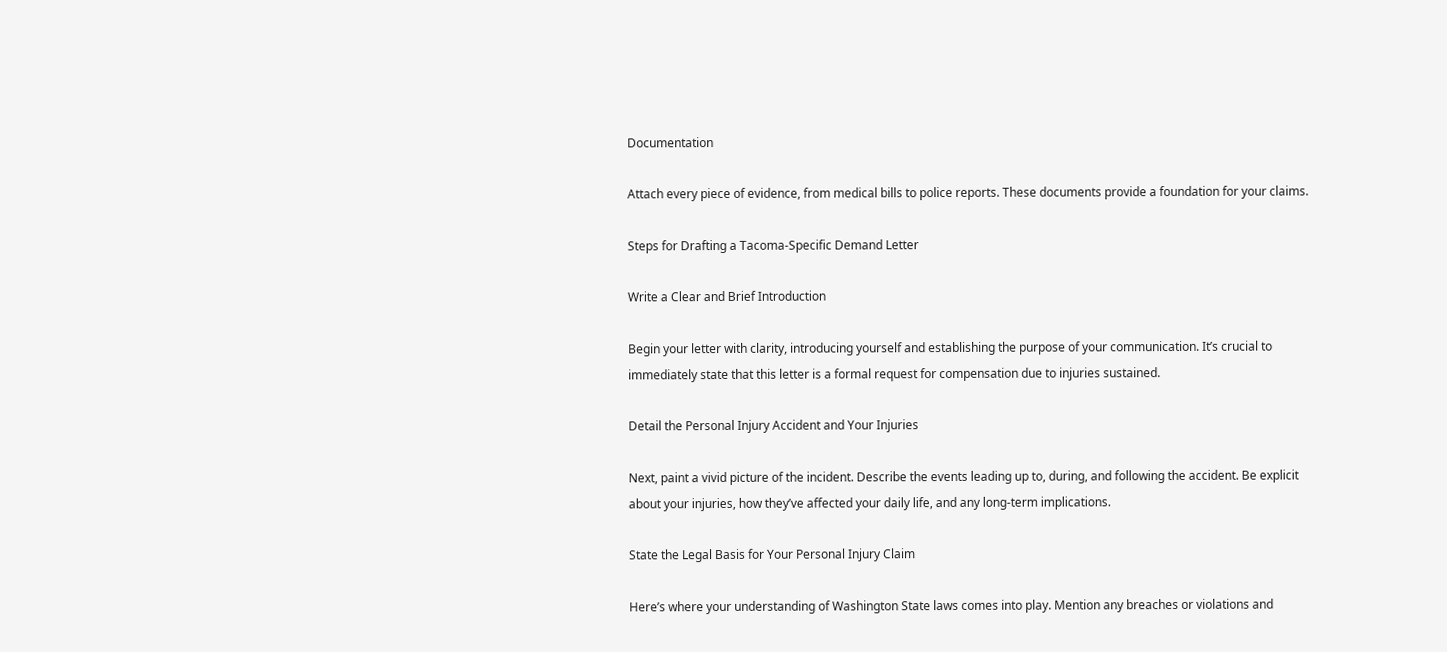Documentation

Attach every piece of evidence, from medical bills to police reports. These documents provide a foundation for your claims.

Steps for Drafting a Tacoma-Specific Demand Letter

Write a Clear and Brief Introduction

Begin your letter with clarity, introducing yourself and establishing the purpose of your communication. It’s crucial to immediately state that this letter is a formal request for compensation due to injuries sustained.

Detail the Personal Injury Accident and Your Injuries

Next, paint a vivid picture of the incident. Describe the events leading up to, during, and following the accident. Be explicit about your injuries, how they’ve affected your daily life, and any long-term implications.

State the Legal Basis for Your Personal Injury Claim

Here’s where your understanding of Washington State laws comes into play. Mention any breaches or violations and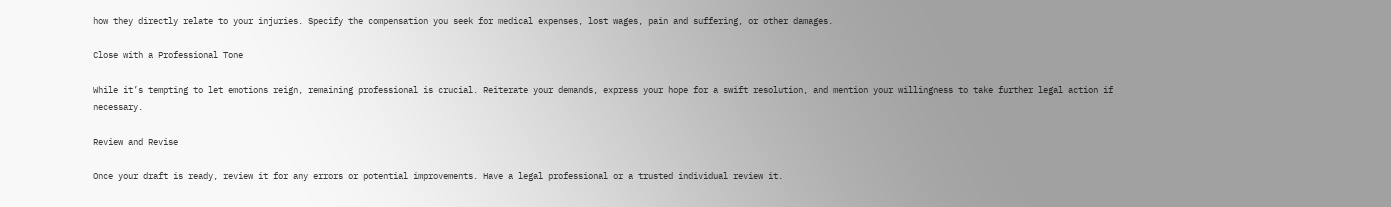how they directly relate to your injuries. Specify the compensation you seek for medical expenses, lost wages, pain and suffering, or other damages.

Close with a Professional Tone

While it’s tempting to let emotions reign, remaining professional is crucial. Reiterate your demands, express your hope for a swift resolution, and mention your willingness to take further legal action if necessary.

Review and Revise

Once your draft is ready, review it for any errors or potential improvements. Have a legal professional or a trusted individual review it.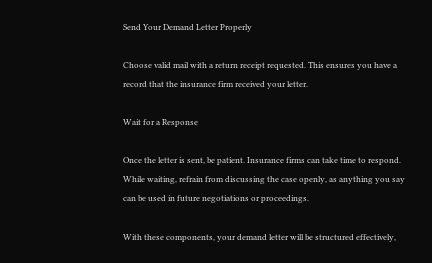Send Your Demand Letter Properly

Choose valid mail with a return receipt requested. This ensures you have a record that the insurance firm received your letter.

Wait for a Response

Once the letter is sent, be patient. Insurance firms can take time to respond. While waiting, refrain from discussing the case openly, as anything you say can be used in future negotiations or proceedings.

With these components, your demand letter will be structured effectively,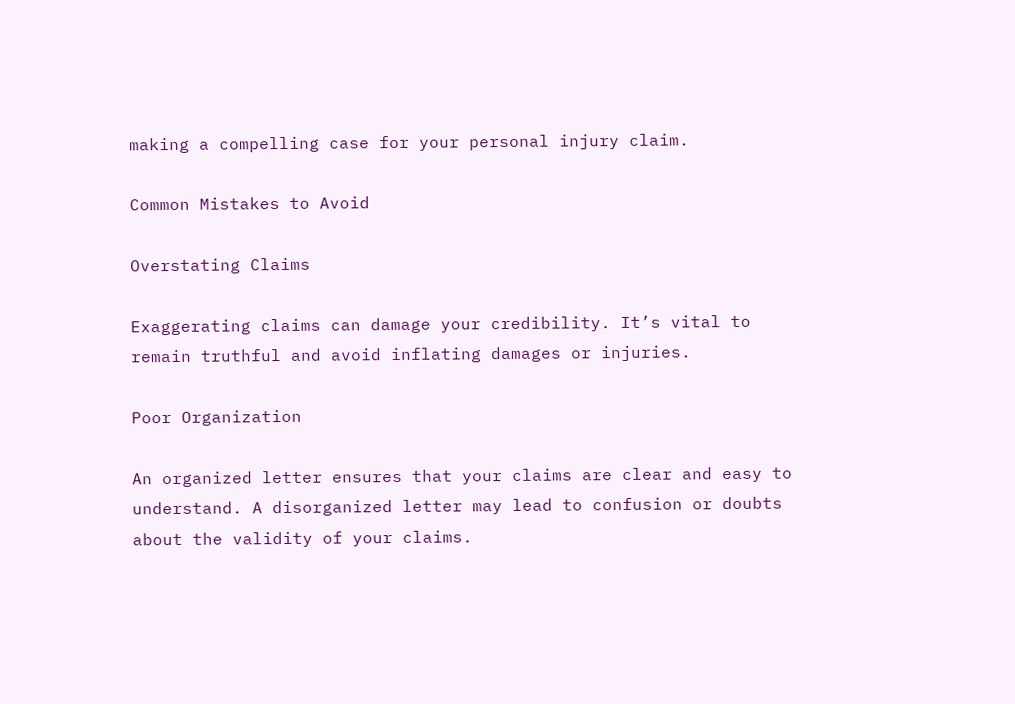making a compelling case for your personal injury claim.

Common Mistakes to Avoid

Overstating Claims

Exaggerating claims can damage your credibility. It’s vital to remain truthful and avoid inflating damages or injuries.

Poor Organization

An organized letter ensures that your claims are clear and easy to understand. A disorganized letter may lead to confusion or doubts about the validity of your claims.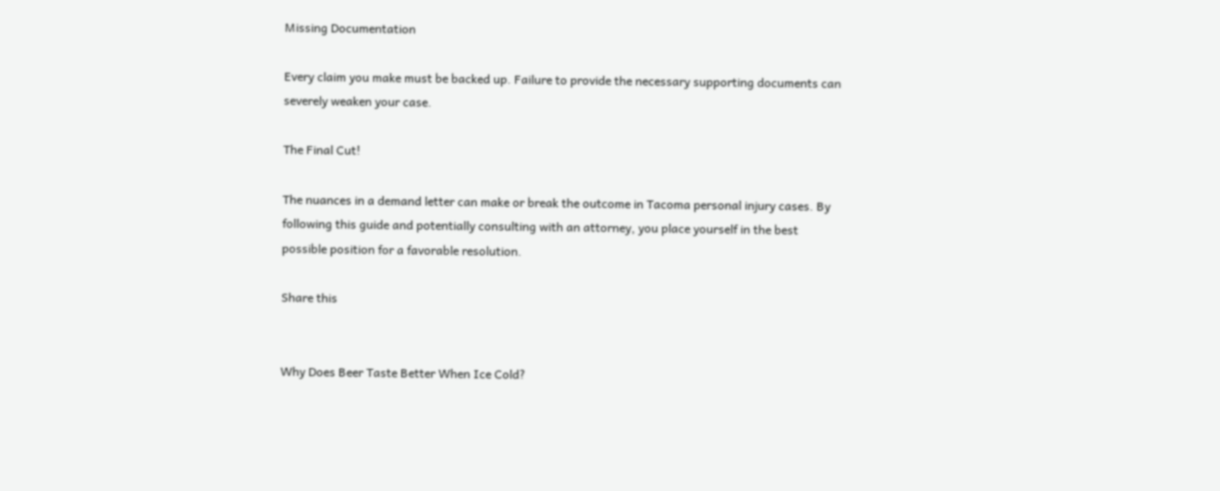Missing Documentation

Every claim you make must be backed up. Failure to provide the necessary supporting documents can severely weaken your case.

The Final Cut!

The nuances in a demand letter can make or break the outcome in Tacoma personal injury cases. By following this guide and potentially consulting with an attorney, you place yourself in the best possible position for a favorable resolution.

Share this


Why Does Beer Taste Better When Ice Cold?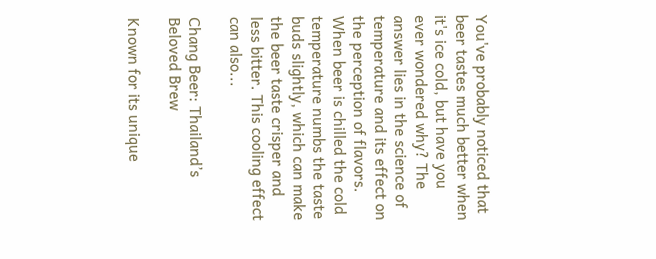You've probably noticed that beer tastes much better when it's ice cold, but have you ever wondered why? The answer lies in the science of temperature and its effect on the perception of flavors. When beer is chilled the cold temperature numbs the taste buds slightly, which can make the beer taste crisper and less bitter. This cooling effect can also...

Chang Beer: Thailand’s Beloved Brew

Known for its unique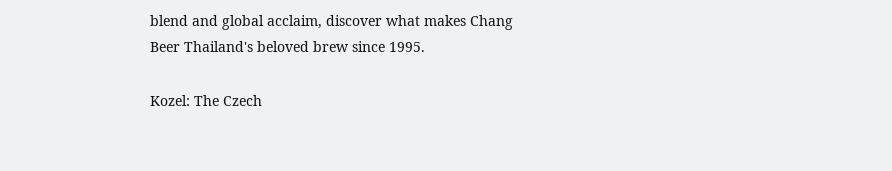blend and global acclaim, discover what makes Chang Beer Thailand's beloved brew since 1995.

Kozel: The Czech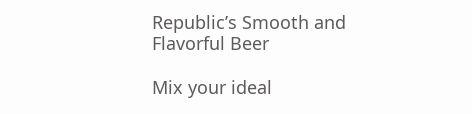Republic’s Smooth and Flavorful Beer

Mix your ideal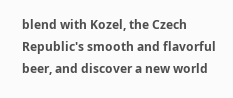blend with Kozel, the Czech Republic's smooth and flavorful beer, and discover a new world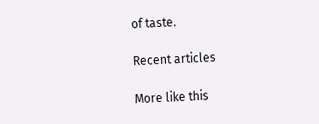of taste.

Recent articles

More like this